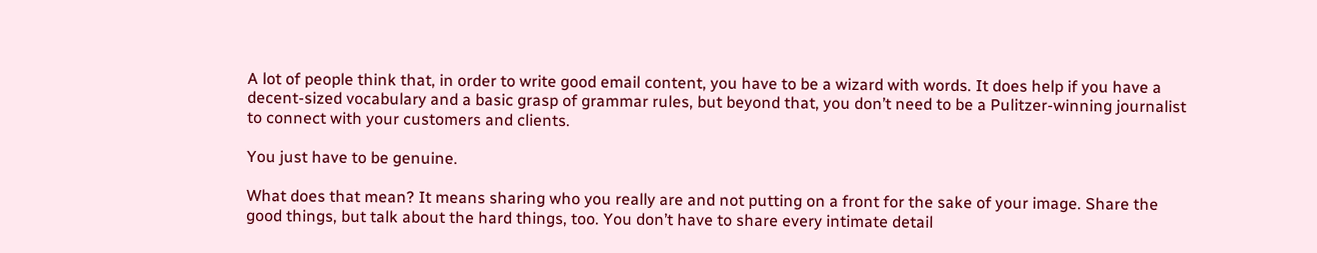A lot of people think that, in order to write good email content, you have to be a wizard with words. It does help if you have a decent-sized vocabulary and a basic grasp of grammar rules, but beyond that, you don’t need to be a Pulitzer-winning journalist to connect with your customers and clients.

You just have to be genuine.

What does that mean? It means sharing who you really are and not putting on a front for the sake of your image. Share the good things, but talk about the hard things, too. You don’t have to share every intimate detail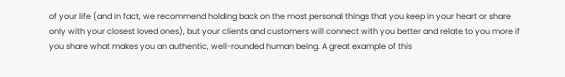of your life (and in fact, we recommend holding back on the most personal things that you keep in your heart or share only with your closest loved ones), but your clients and customers will connect with you better and relate to you more if you share what makes you an authentic, well-rounded human being. A great example of this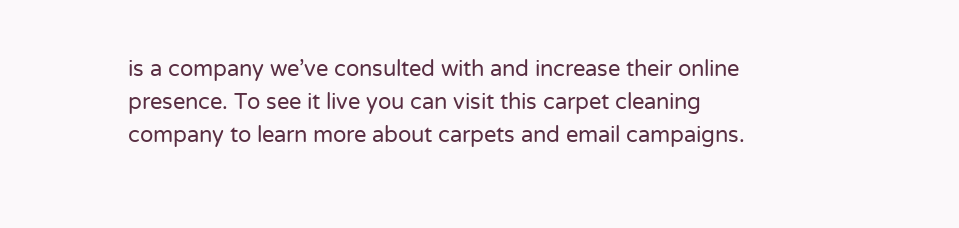is a company we’ve consulted with and increase their online presence. To see it live you can visit this carpet cleaning company to learn more about carpets and email campaigns.